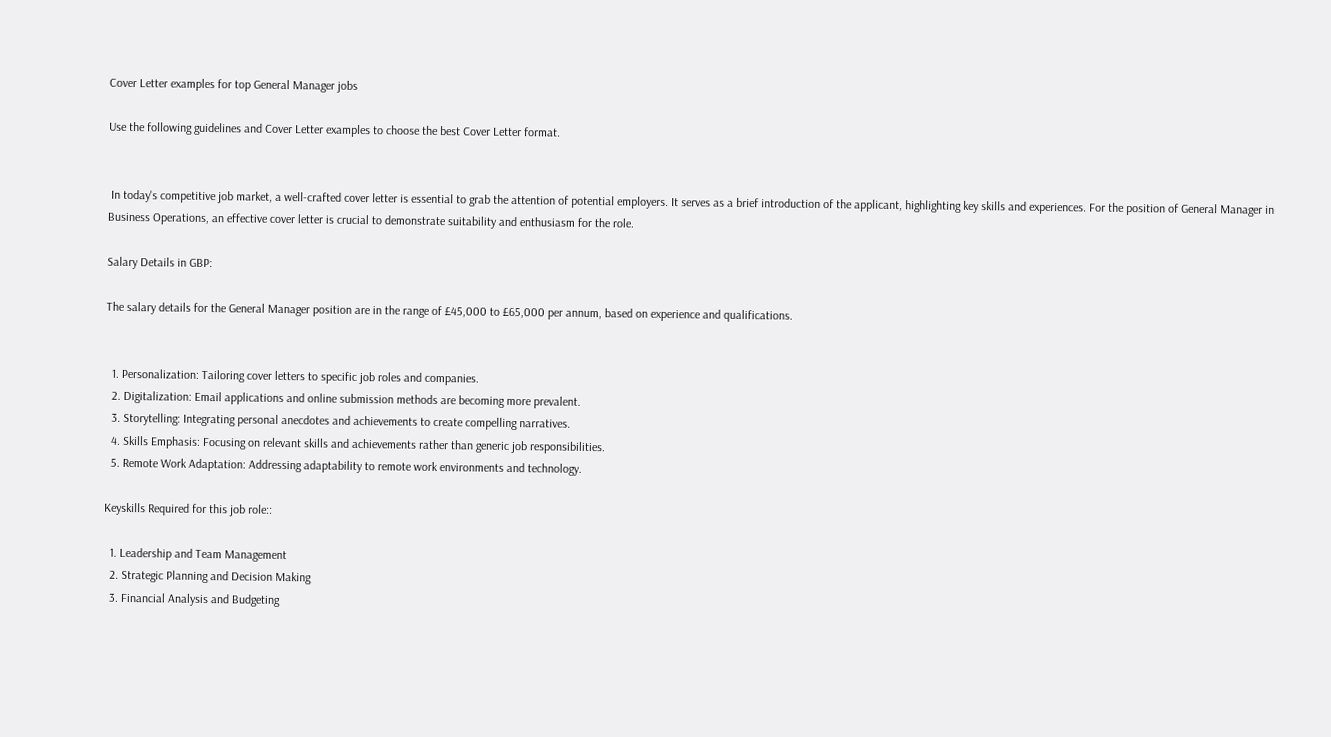Cover Letter examples for top General Manager jobs

Use the following guidelines and Cover Letter examples to choose the best Cover Letter format.


 In today's competitive job market, a well-crafted cover letter is essential to grab the attention of potential employers. It serves as a brief introduction of the applicant, highlighting key skills and experiences. For the position of General Manager in Business Operations, an effective cover letter is crucial to demonstrate suitability and enthusiasm for the role.

Salary Details in GBP:

The salary details for the General Manager position are in the range of £45,000 to £65,000 per annum, based on experience and qualifications.


  1. Personalization: Tailoring cover letters to specific job roles and companies.
  2. Digitalization: Email applications and online submission methods are becoming more prevalent.
  3. Storytelling: Integrating personal anecdotes and achievements to create compelling narratives.
  4. Skills Emphasis: Focusing on relevant skills and achievements rather than generic job responsibilities.
  5. Remote Work Adaptation: Addressing adaptability to remote work environments and technology.

Keyskills Required for this job role::

  1. Leadership and Team Management
  2. Strategic Planning and Decision Making
  3. Financial Analysis and Budgeting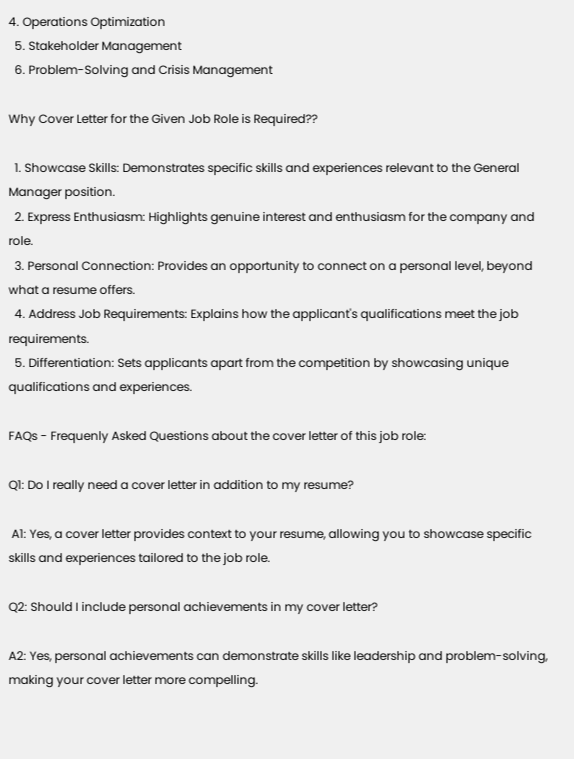4. Operations Optimization
  5. Stakeholder Management
  6. Problem-Solving and Crisis Management

Why Cover Letter for the Given Job Role is Required??

  1. Showcase Skills: Demonstrates specific skills and experiences relevant to the General Manager position.
  2. Express Enthusiasm: Highlights genuine interest and enthusiasm for the company and role.
  3. Personal Connection: Provides an opportunity to connect on a personal level, beyond what a resume offers.
  4. Address Job Requirements: Explains how the applicant's qualifications meet the job requirements.
  5. Differentiation: Sets applicants apart from the competition by showcasing unique qualifications and experiences.

FAQs - Frequenly Asked Questions about the cover letter of this job role:

Q1: Do I really need a cover letter in addition to my resume?

 A1: Yes, a cover letter provides context to your resume, allowing you to showcase specific skills and experiences tailored to the job role.

Q2: Should I include personal achievements in my cover letter?

A2: Yes, personal achievements can demonstrate skills like leadership and problem-solving, making your cover letter more compelling.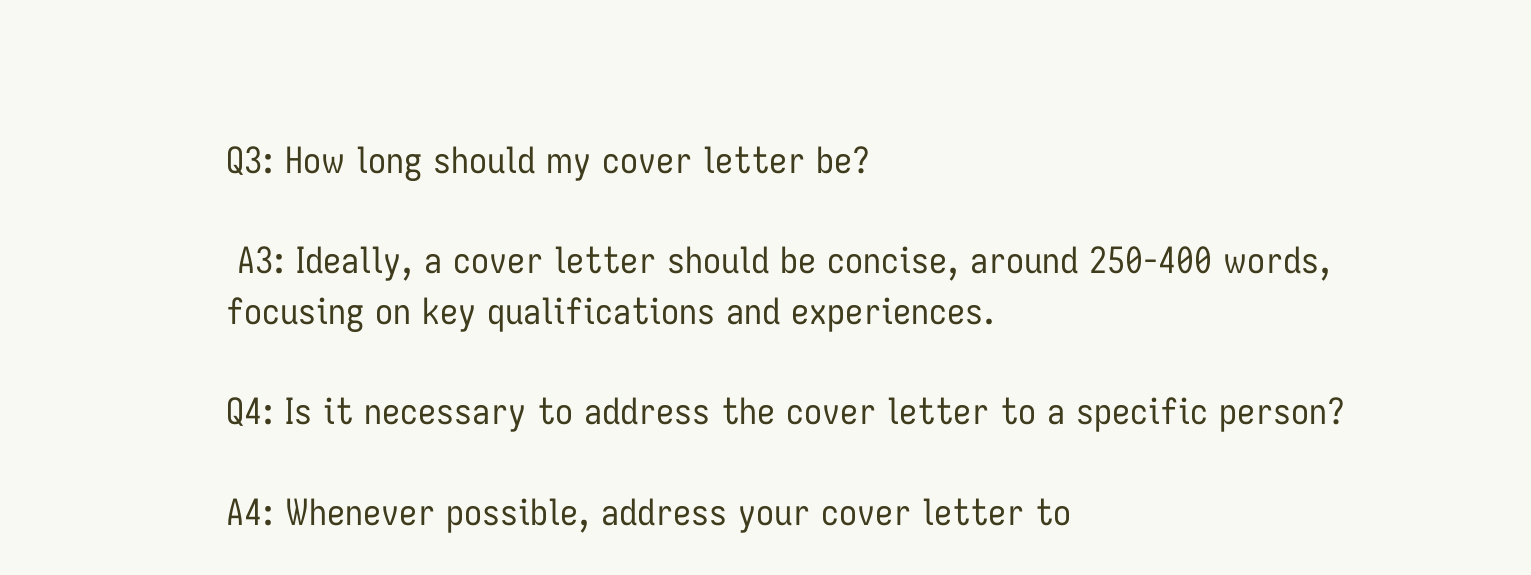Q3: How long should my cover letter be?

 A3: Ideally, a cover letter should be concise, around 250-400 words, focusing on key qualifications and experiences.

Q4: Is it necessary to address the cover letter to a specific person?

A4: Whenever possible, address your cover letter to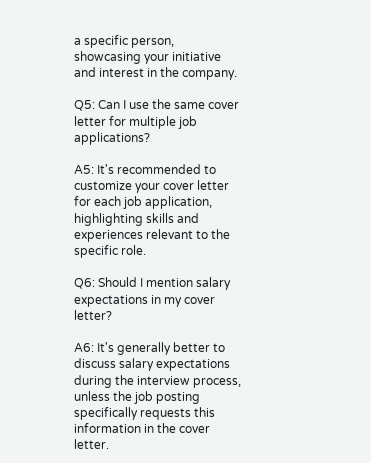a specific person, showcasing your initiative and interest in the company.

Q5: Can I use the same cover letter for multiple job applications?

A5: It's recommended to customize your cover letter for each job application, highlighting skills and experiences relevant to the specific role.

Q6: Should I mention salary expectations in my cover letter?

A6: It's generally better to discuss salary expectations during the interview process, unless the job posting specifically requests this information in the cover letter.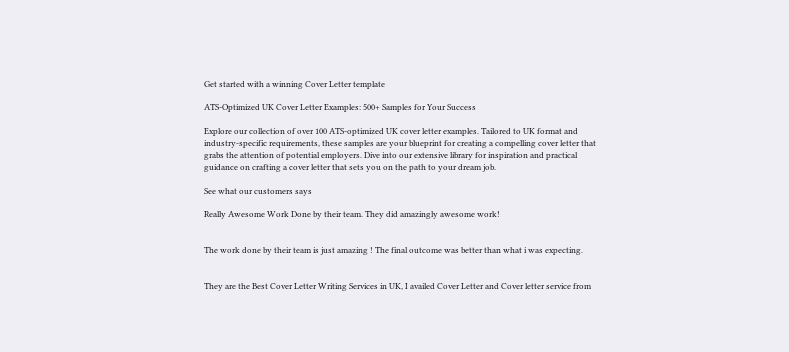Get started with a winning Cover Letter template

ATS-Optimized UK Cover Letter Examples: 500+ Samples for Your Success

Explore our collection of over 100 ATS-optimized UK cover letter examples. Tailored to UK format and industry-specific requirements, these samples are your blueprint for creating a compelling cover letter that grabs the attention of potential employers. Dive into our extensive library for inspiration and practical guidance on crafting a cover letter that sets you on the path to your dream job.

See what our customers says

Really Awesome Work Done by their team. They did amazingly awesome work!


The work done by their team is just amazing ! The final outcome was better than what i was expecting.


They are the Best Cover Letter Writing Services in UK, I availed Cover Letter and Cover letter service from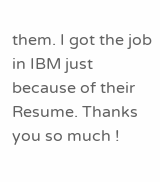them. I got the job in IBM just because of their Resume. Thanks you so much !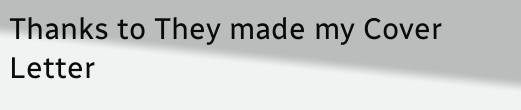Thanks to They made my Cover Letter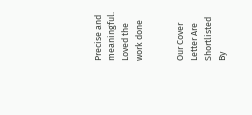Precise and meaningful. Loved the work done


Our Cover Letter Are Shortlisted By